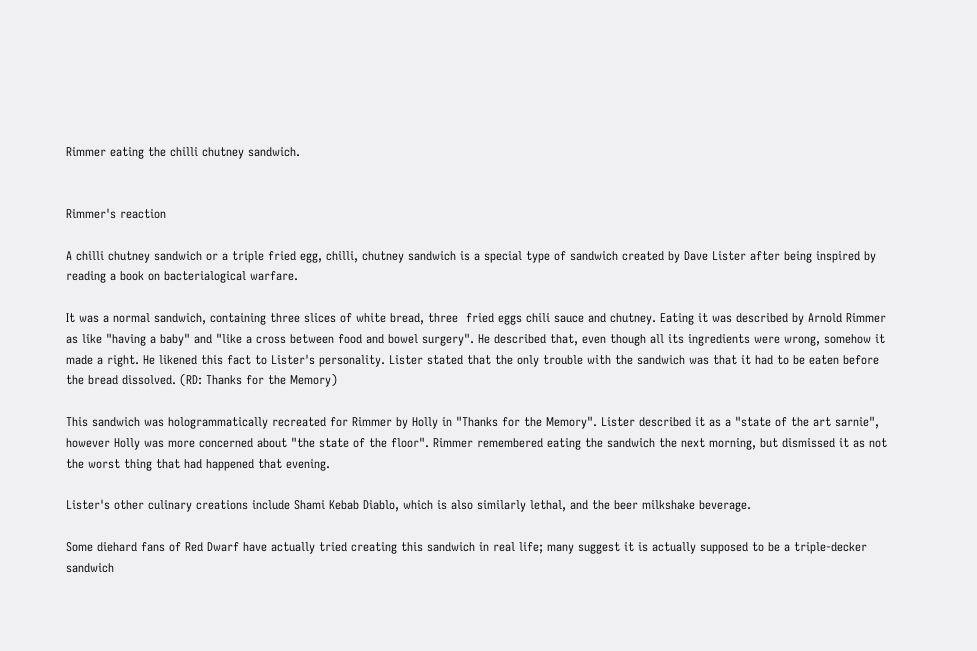Rimmer eating the chilli chutney sandwich.


Rimmer's reaction

A chilli chutney sandwich or a triple fried egg, chilli, chutney sandwich is a special type of sandwich created by Dave Lister after being inspired by reading a book on bacterialogical warfare.

It was a normal sandwich, containing three slices of white bread, three  fried eggs chili sauce and chutney. Eating it was described by Arnold Rimmer as like "having a baby" and "like a cross between food and bowel surgery". He described that, even though all its ingredients were wrong, somehow it made a right. He likened this fact to Lister's personality. Lister stated that the only trouble with the sandwich was that it had to be eaten before the bread dissolved. (RD: Thanks for the Memory)

This sandwich was hologrammatically recreated for Rimmer by Holly in "Thanks for the Memory". Lister described it as a "state of the art sarnie", however Holly was more concerned about "the state of the floor". Rimmer remembered eating the sandwich the next morning, but dismissed it as not the worst thing that had happened that evening.

Lister's other culinary creations include Shami Kebab Diablo, which is also similarly lethal, and the beer milkshake beverage.

Some diehard fans of Red Dwarf have actually tried creating this sandwich in real life; many suggest it is actually supposed to be a triple-decker sandwich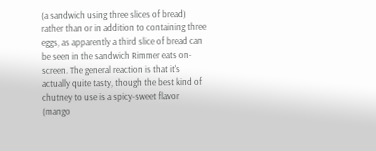(a sandwich using three slices of bread) rather than or in addition to containing three eggs, as apparently a third slice of bread can be seen in the sandwich Rimmer eats on-screen. The general reaction is that it's actually quite tasty, though the best kind of chutney to use is a spicy-sweet flavor (mango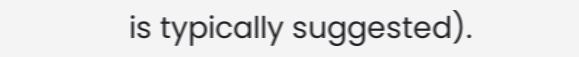is typically suggested).